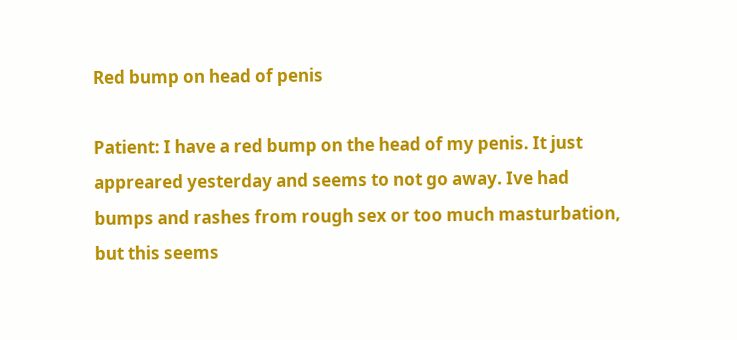Red bump on head of penis

Patient: I have a red bump on the head of my penis. It just appreared yesterday and seems to not go away. Ive had bumps and rashes from rough sex or too much masturbation, but this seems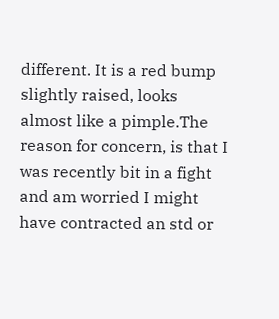different. It is a red bump slightly raised, looks almost like a pimple.The reason for concern, is that I was recently bit in a fight and am worried I might have contracted an std or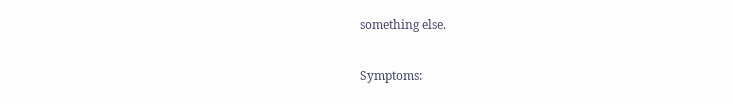something else.

Symptoms: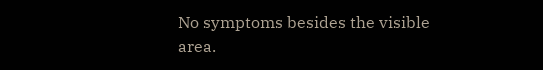No symptoms besides the visible area.